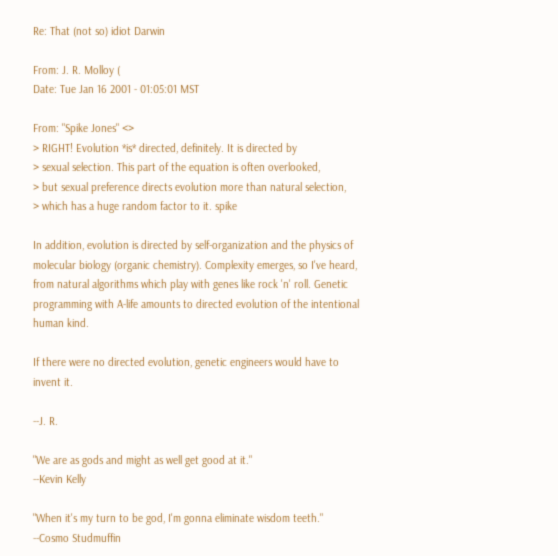Re: That (not so) idiot Darwin

From: J. R. Molloy (
Date: Tue Jan 16 2001 - 01:05:01 MST

From: "Spike Jones" <>
> RIGHT! Evolution *is* directed, definitely. It is directed by
> sexual selection. This part of the equation is often overlooked,
> but sexual preference directs evolution more than natural selection,
> which has a huge random factor to it. spike

In addition, evolution is directed by self-organization and the physics of
molecular biology (organic chemistry). Complexity emerges, so I've heard,
from natural algorithms which play with genes like rock 'n' roll. Genetic
programming with A-life amounts to directed evolution of the intentional
human kind.

If there were no directed evolution, genetic engineers would have to
invent it.

--J. R.

"We are as gods and might as well get good at it."
--Kevin Kelly

"When it's my turn to be god, I'm gonna eliminate wisdom teeth."
--Cosmo Studmuffin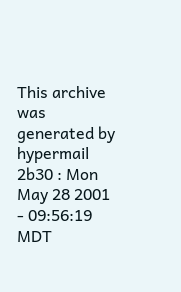This archive was generated by hypermail 2b30 : Mon May 28 2001 - 09:56:19 MDT